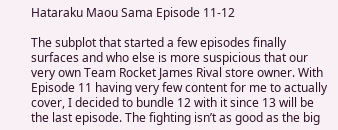Hataraku Maou Sama Episode 11-12

The subplot that started a few episodes finally surfaces and who else is more suspicious that our very own Team Rocket James Rival store owner. With Episode 11 having very few content for me to actually cover, I decided to bundle 12 with it since 13 will be the last episode. The fighting isn’t as good as the big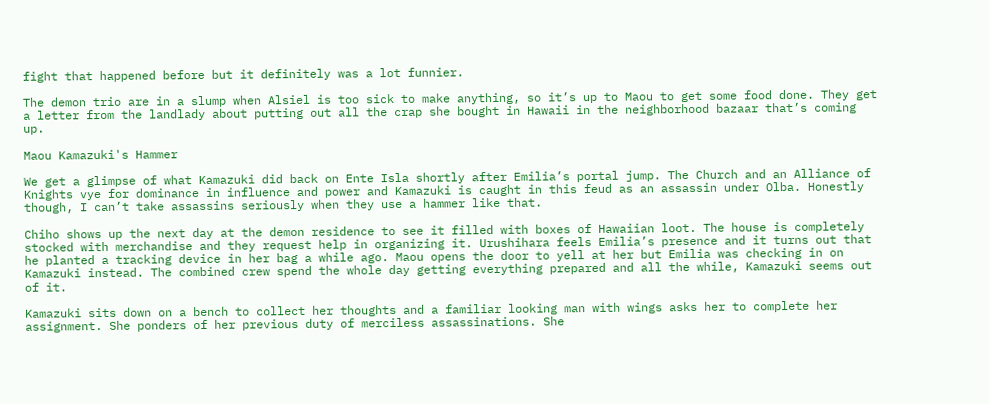fight that happened before but it definitely was a lot funnier.

The demon trio are in a slump when Alsiel is too sick to make anything, so it’s up to Maou to get some food done. They get a letter from the landlady about putting out all the crap she bought in Hawaii in the neighborhood bazaar that’s coming up.

Maou Kamazuki's Hammer

We get a glimpse of what Kamazuki did back on Ente Isla shortly after Emilia’s portal jump. The Church and an Alliance of Knights vye for dominance in influence and power and Kamazuki is caught in this feud as an assassin under Olba. Honestly though, I can’t take assassins seriously when they use a hammer like that.

Chiho shows up the next day at the demon residence to see it filled with boxes of Hawaiian loot. The house is completely stocked with merchandise and they request help in organizing it. Urushihara feels Emilia’s presence and it turns out that he planted a tracking device in her bag a while ago. Maou opens the door to yell at her but Emilia was checking in on Kamazuki instead. The combined crew spend the whole day getting everything prepared and all the while, Kamazuki seems out of it.

Kamazuki sits down on a bench to collect her thoughts and a familiar looking man with wings asks her to complete her assignment. She ponders of her previous duty of merciless assassinations. She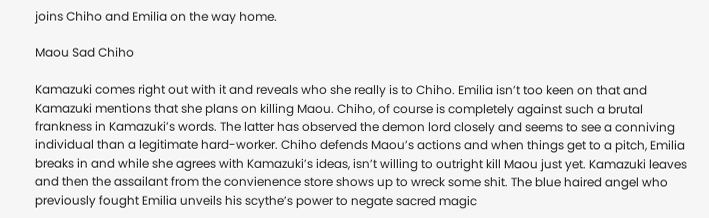joins Chiho and Emilia on the way home.

Maou Sad Chiho

Kamazuki comes right out with it and reveals who she really is to Chiho. Emilia isn’t too keen on that and Kamazuki mentions that she plans on killing Maou. Chiho, of course is completely against such a brutal frankness in Kamazuki’s words. The latter has observed the demon lord closely and seems to see a conniving individual than a legitimate hard-worker. Chiho defends Maou’s actions and when things get to a pitch, Emilia breaks in and while she agrees with Kamazuki’s ideas, isn’t willing to outright kill Maou just yet. Kamazuki leaves and then the assailant from the convienence store shows up to wreck some shit. The blue haired angel who previously fought Emilia unveils his scythe’s power to negate sacred magic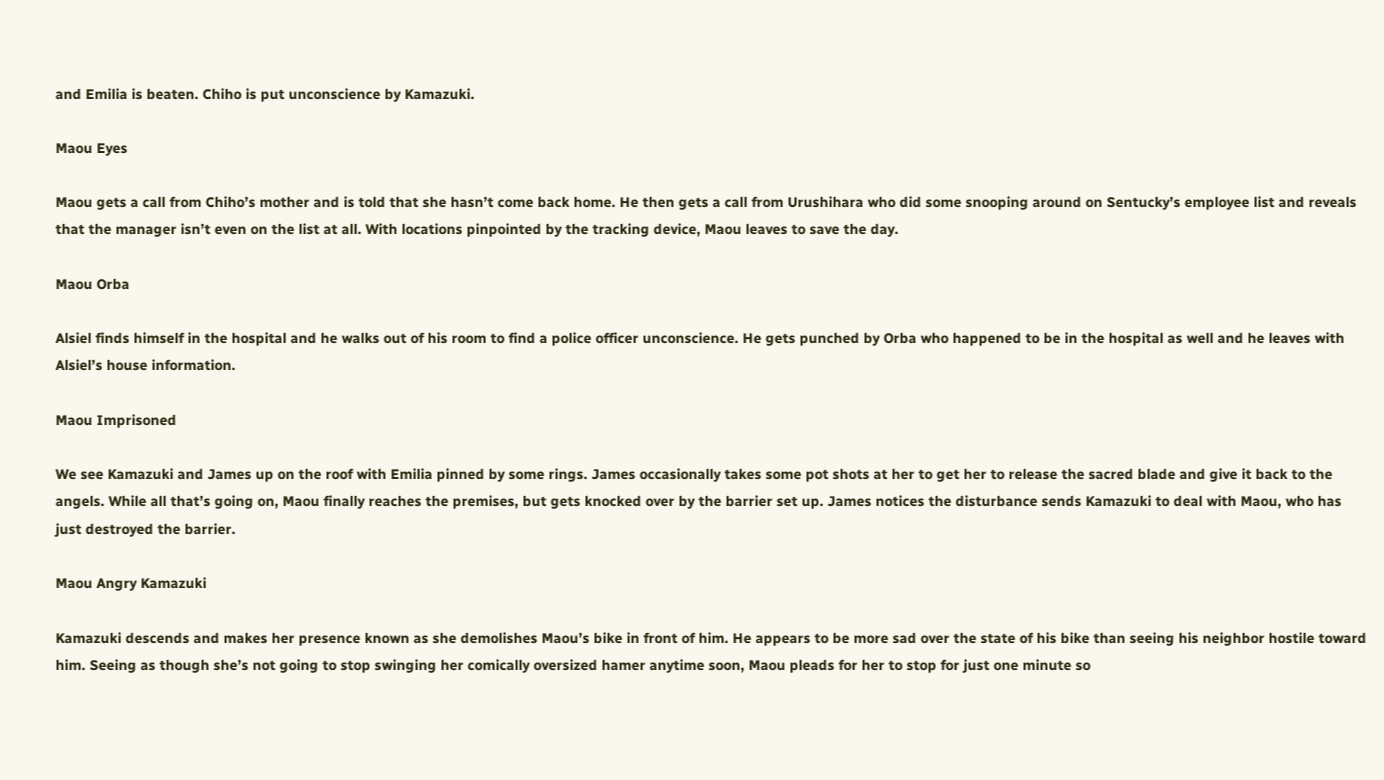and Emilia is beaten. Chiho is put unconscience by Kamazuki.

Maou Eyes

Maou gets a call from Chiho’s mother and is told that she hasn’t come back home. He then gets a call from Urushihara who did some snooping around on Sentucky’s employee list and reveals that the manager isn’t even on the list at all. With locations pinpointed by the tracking device, Maou leaves to save the day.

Maou Orba

Alsiel finds himself in the hospital and he walks out of his room to find a police officer unconscience. He gets punched by Orba who happened to be in the hospital as well and he leaves with Alsiel’s house information.

Maou Imprisoned

We see Kamazuki and James up on the roof with Emilia pinned by some rings. James occasionally takes some pot shots at her to get her to release the sacred blade and give it back to the angels. While all that’s going on, Maou finally reaches the premises, but gets knocked over by the barrier set up. James notices the disturbance sends Kamazuki to deal with Maou, who has just destroyed the barrier.

Maou Angry Kamazuki

Kamazuki descends and makes her presence known as she demolishes Maou’s bike in front of him. He appears to be more sad over the state of his bike than seeing his neighbor hostile toward him. Seeing as though she’s not going to stop swinging her comically oversized hamer anytime soon, Maou pleads for her to stop for just one minute so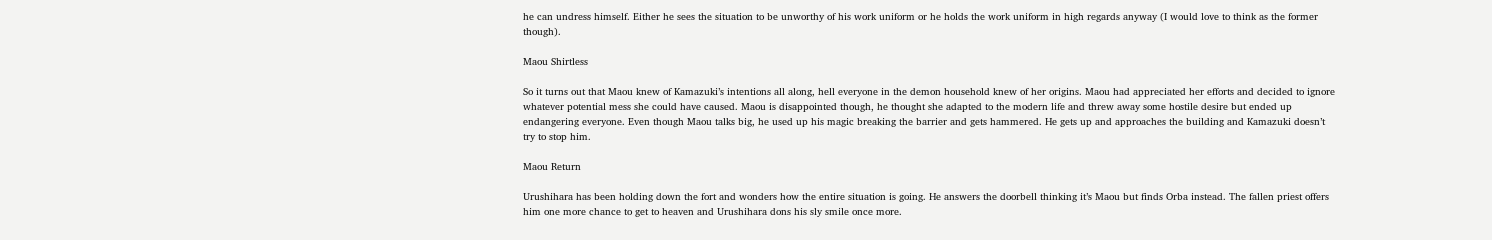he can undress himself. Either he sees the situation to be unworthy of his work uniform or he holds the work uniform in high regards anyway (I would love to think as the former though).

Maou Shirtless

So it turns out that Maou knew of Kamazuki’s intentions all along, hell everyone in the demon household knew of her origins. Maou had appreciated her efforts and decided to ignore whatever potential mess she could have caused. Maou is disappointed though, he thought she adapted to the modern life and threw away some hostile desire but ended up endangering everyone. Even though Maou talks big, he used up his magic breaking the barrier and gets hammered. He gets up and approaches the building and Kamazuki doesn’t try to stop him.

Maou Return

Urushihara has been holding down the fort and wonders how the entire situation is going. He answers the doorbell thinking it’s Maou but finds Orba instead. The fallen priest offers him one more chance to get to heaven and Urushihara dons his sly smile once more.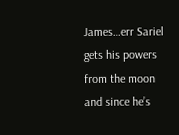James…err Sariel gets his powers from the moon and since he’s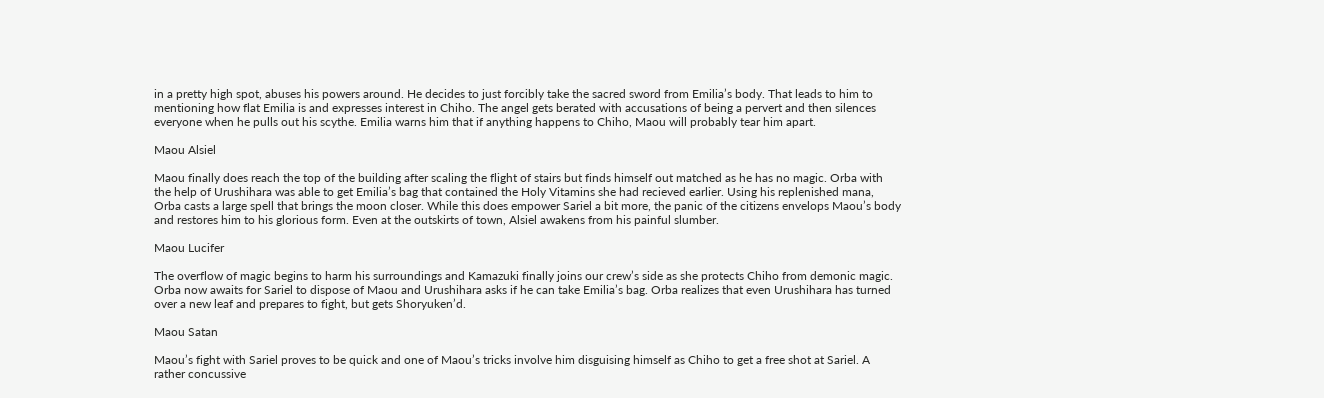in a pretty high spot, abuses his powers around. He decides to just forcibly take the sacred sword from Emilia’s body. That leads to him to mentioning how flat Emilia is and expresses interest in Chiho. The angel gets berated with accusations of being a pervert and then silences everyone when he pulls out his scythe. Emilia warns him that if anything happens to Chiho, Maou will probably tear him apart.

Maou Alsiel

Maou finally does reach the top of the building after scaling the flight of stairs but finds himself out matched as he has no magic. Orba with the help of Urushihara was able to get Emilia’s bag that contained the Holy Vitamins she had recieved earlier. Using his replenished mana, Orba casts a large spell that brings the moon closer. While this does empower Sariel a bit more, the panic of the citizens envelops Maou’s body and restores him to his glorious form. Even at the outskirts of town, Alsiel awakens from his painful slumber.

Maou Lucifer

The overflow of magic begins to harm his surroundings and Kamazuki finally joins our crew’s side as she protects Chiho from demonic magic. Orba now awaits for Sariel to dispose of Maou and Urushihara asks if he can take Emilia’s bag. Orba realizes that even Urushihara has turned over a new leaf and prepares to fight, but gets Shoryuken’d.

Maou Satan

Maou’s fight with Sariel proves to be quick and one of Maou’s tricks involve him disguising himself as Chiho to get a free shot at Sariel. A rather concussive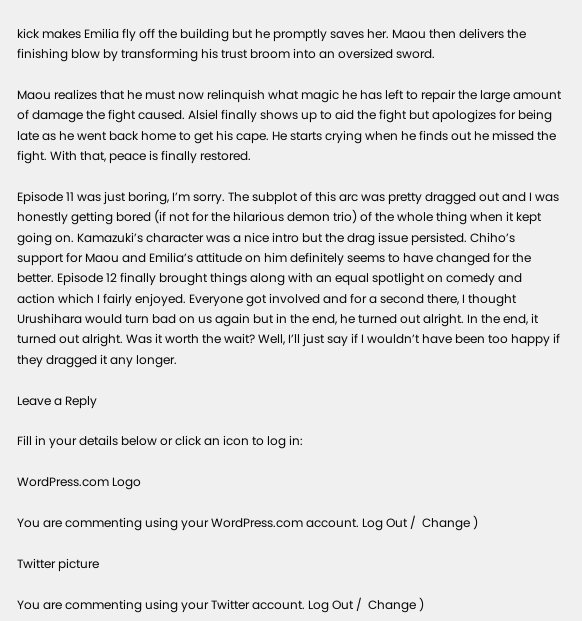kick makes Emilia fly off the building but he promptly saves her. Maou then delivers the finishing blow by transforming his trust broom into an oversized sword.

Maou realizes that he must now relinquish what magic he has left to repair the large amount of damage the fight caused. Alsiel finally shows up to aid the fight but apologizes for being late as he went back home to get his cape. He starts crying when he finds out he missed the fight. With that, peace is finally restored.

Episode 11 was just boring, I’m sorry. The subplot of this arc was pretty dragged out and I was honestly getting bored (if not for the hilarious demon trio) of the whole thing when it kept going on. Kamazuki’s character was a nice intro but the drag issue persisted. Chiho’s support for Maou and Emilia’s attitude on him definitely seems to have changed for the better. Episode 12 finally brought things along with an equal spotlight on comedy and action which I fairly enjoyed. Everyone got involved and for a second there, I thought Urushihara would turn bad on us again but in the end, he turned out alright. In the end, it turned out alright. Was it worth the wait? Well, I’ll just say if I wouldn’t have been too happy if they dragged it any longer.

Leave a Reply

Fill in your details below or click an icon to log in:

WordPress.com Logo

You are commenting using your WordPress.com account. Log Out /  Change )

Twitter picture

You are commenting using your Twitter account. Log Out /  Change )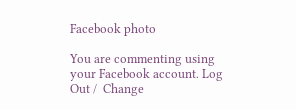Facebook photo

You are commenting using your Facebook account. Log Out /  Change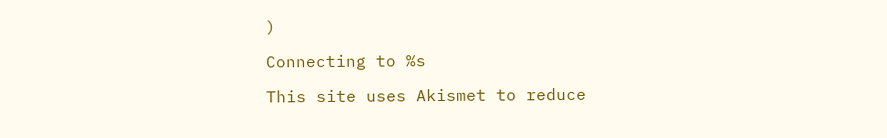)

Connecting to %s

This site uses Akismet to reduce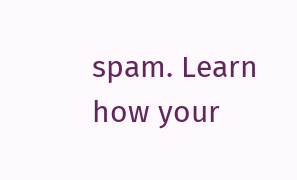spam. Learn how your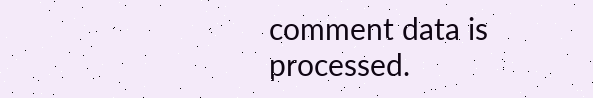comment data is processed.